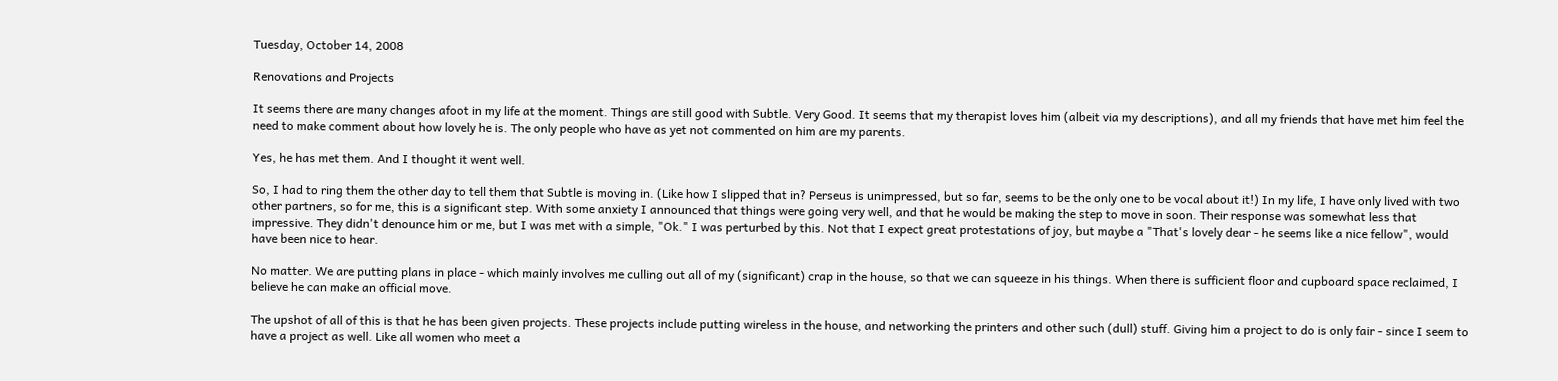Tuesday, October 14, 2008

Renovations and Projects

It seems there are many changes afoot in my life at the moment. Things are still good with Subtle. Very Good. It seems that my therapist loves him (albeit via my descriptions), and all my friends that have met him feel the need to make comment about how lovely he is. The only people who have as yet not commented on him are my parents.

Yes, he has met them. And I thought it went well.

So, I had to ring them the other day to tell them that Subtle is moving in. (Like how I slipped that in? Perseus is unimpressed, but so far, seems to be the only one to be vocal about it!) In my life, I have only lived with two other partners, so for me, this is a significant step. With some anxiety I announced that things were going very well, and that he would be making the step to move in soon. Their response was somewhat less that impressive. They didn't denounce him or me, but I was met with a simple, "Ok." I was perturbed by this. Not that I expect great protestations of joy, but maybe a "That's lovely dear - he seems like a nice fellow", would have been nice to hear.

No matter. We are putting plans in place - which mainly involves me culling out all of my (significant) crap in the house, so that we can squeeze in his things. When there is sufficient floor and cupboard space reclaimed, I believe he can make an official move.

The upshot of all of this is that he has been given projects. These projects include putting wireless in the house, and networking the printers and other such (dull) stuff. Giving him a project to do is only fair - since I seem to have a project as well. Like all women who meet a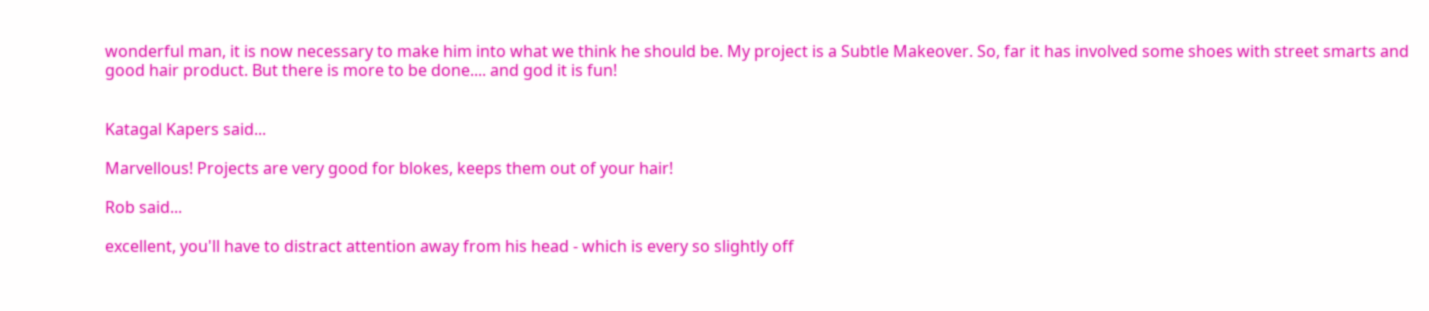wonderful man, it is now necessary to make him into what we think he should be. My project is a Subtle Makeover. So, far it has involved some shoes with street smarts and good hair product. But there is more to be done.... and god it is fun!


Katagal Kapers said...

Marvellous! Projects are very good for blokes, keeps them out of your hair!

Rob said...

excellent, you'll have to distract attention away from his head - which is every so slightly off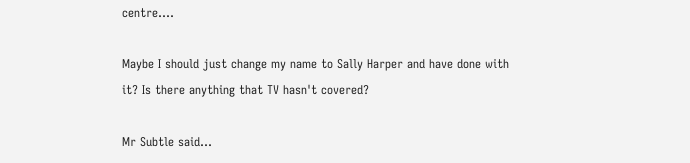centre....

Maybe I should just change my name to Sally Harper and have done with it? Is there anything that TV hasn't covered?

Mr Subtle said...